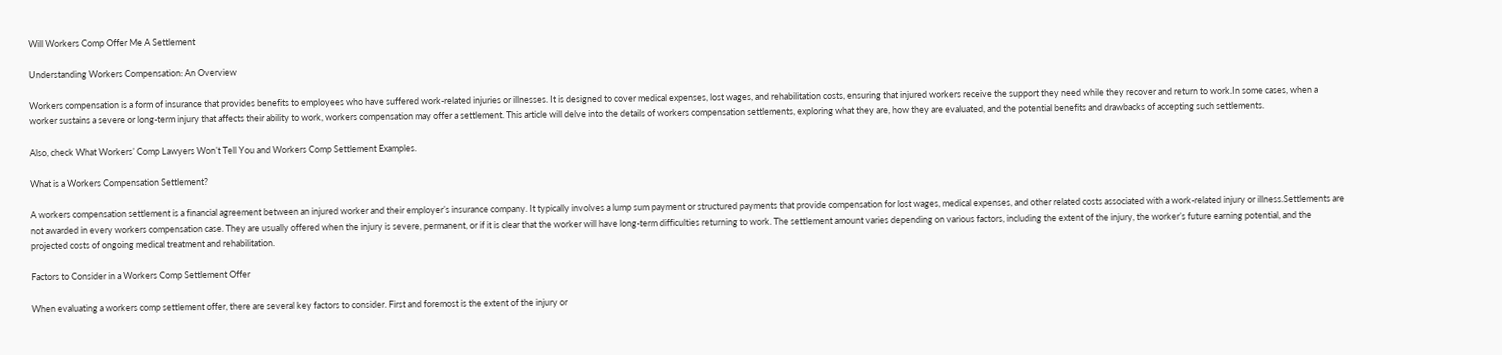Will Workers Comp Offer Me A Settlement

Understanding Workers Compensation: An Overview

Workers compensation is a form of insurance that provides benefits to employees who have suffered work-related injuries or illnesses. It is designed to cover medical expenses, lost wages, and rehabilitation costs, ensuring that injured workers receive the support they need while they recover and return to work.In some cases, when a worker sustains a severe or long-term injury that affects their ability to work, workers compensation may offer a settlement. This article will delve into the details of workers compensation settlements, exploring what they are, how they are evaluated, and the potential benefits and drawbacks of accepting such settlements.

Also, check What Workers’ Comp Lawyers Won’t Tell You and Workers Comp Settlement Examples.

What is a Workers Compensation Settlement?

A workers compensation settlement is a financial agreement between an injured worker and their employer’s insurance company. It typically involves a lump sum payment or structured payments that provide compensation for lost wages, medical expenses, and other related costs associated with a work-related injury or illness.Settlements are not awarded in every workers compensation case. They are usually offered when the injury is severe, permanent, or if it is clear that the worker will have long-term difficulties returning to work. The settlement amount varies depending on various factors, including the extent of the injury, the worker’s future earning potential, and the projected costs of ongoing medical treatment and rehabilitation.

Factors to Consider in a Workers Comp Settlement Offer

When evaluating a workers comp settlement offer, there are several key factors to consider. First and foremost is the extent of the injury or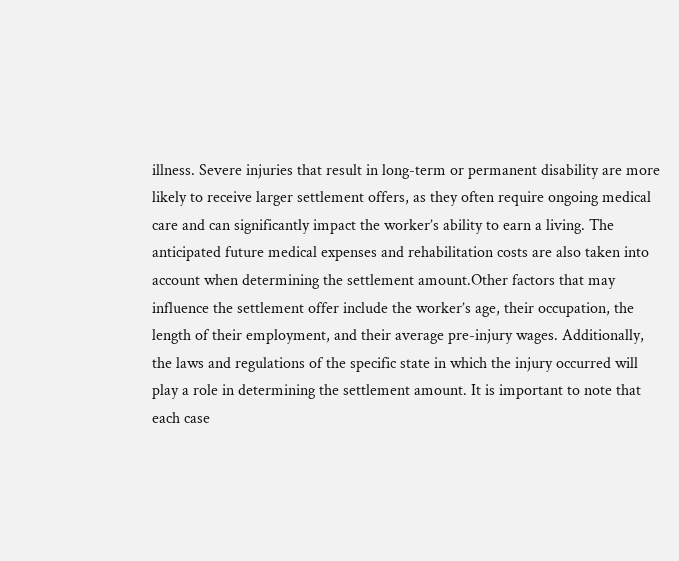illness. Severe injuries that result in long-term or permanent disability are more likely to receive larger settlement offers, as they often require ongoing medical care and can significantly impact the worker’s ability to earn a living. The anticipated future medical expenses and rehabilitation costs are also taken into account when determining the settlement amount.Other factors that may influence the settlement offer include the worker’s age, their occupation, the length of their employment, and their average pre-injury wages. Additionally, the laws and regulations of the specific state in which the injury occurred will play a role in determining the settlement amount. It is important to note that each case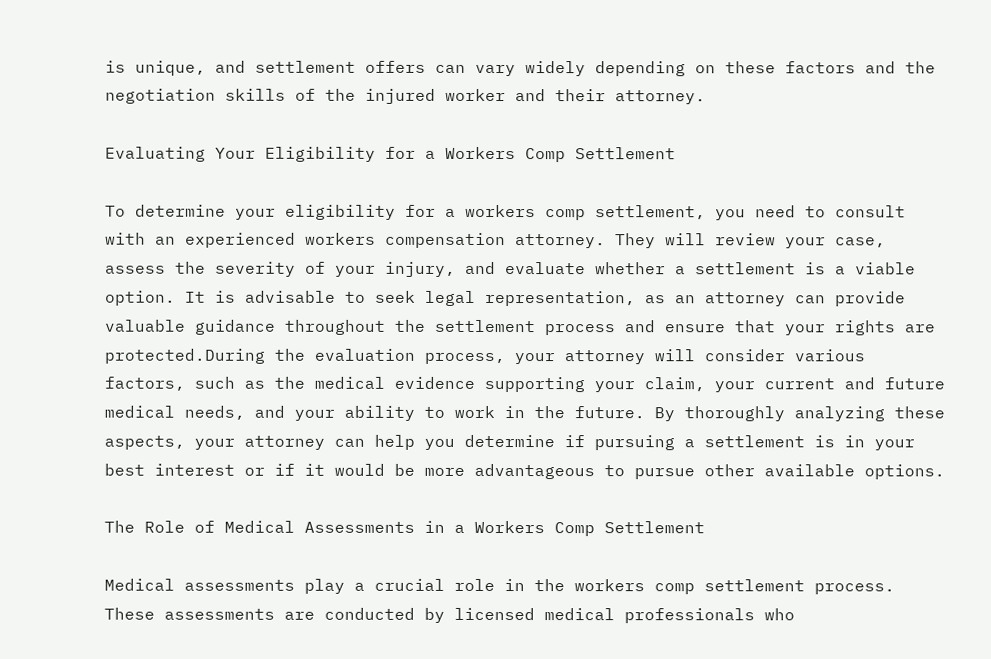is unique, and settlement offers can vary widely depending on these factors and the negotiation skills of the injured worker and their attorney.

Evaluating Your Eligibility for a Workers Comp Settlement

To determine your eligibility for a workers comp settlement, you need to consult with an experienced workers compensation attorney. They will review your case, assess the severity of your injury, and evaluate whether a settlement is a viable option. It is advisable to seek legal representation, as an attorney can provide valuable guidance throughout the settlement process and ensure that your rights are protected.During the evaluation process, your attorney will consider various factors, such as the medical evidence supporting your claim, your current and future medical needs, and your ability to work in the future. By thoroughly analyzing these aspects, your attorney can help you determine if pursuing a settlement is in your best interest or if it would be more advantageous to pursue other available options.

The Role of Medical Assessments in a Workers Comp Settlement

Medical assessments play a crucial role in the workers comp settlement process. These assessments are conducted by licensed medical professionals who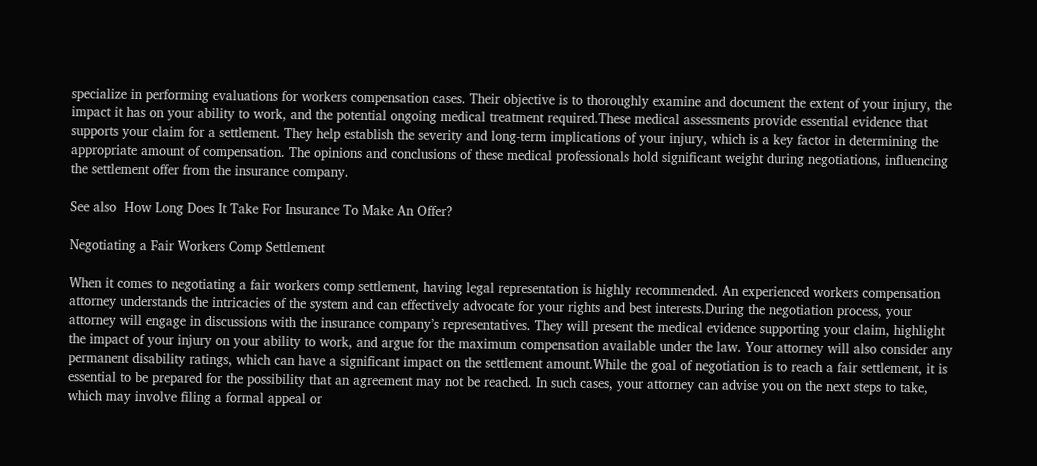specialize in performing evaluations for workers compensation cases. Their objective is to thoroughly examine and document the extent of your injury, the impact it has on your ability to work, and the potential ongoing medical treatment required.These medical assessments provide essential evidence that supports your claim for a settlement. They help establish the severity and long-term implications of your injury, which is a key factor in determining the appropriate amount of compensation. The opinions and conclusions of these medical professionals hold significant weight during negotiations, influencing the settlement offer from the insurance company.

See also  How Long Does It Take For Insurance To Make An Offer?

Negotiating a Fair Workers Comp Settlement

When it comes to negotiating a fair workers comp settlement, having legal representation is highly recommended. An experienced workers compensation attorney understands the intricacies of the system and can effectively advocate for your rights and best interests.During the negotiation process, your attorney will engage in discussions with the insurance company’s representatives. They will present the medical evidence supporting your claim, highlight the impact of your injury on your ability to work, and argue for the maximum compensation available under the law. Your attorney will also consider any permanent disability ratings, which can have a significant impact on the settlement amount.While the goal of negotiation is to reach a fair settlement, it is essential to be prepared for the possibility that an agreement may not be reached. In such cases, your attorney can advise you on the next steps to take, which may involve filing a formal appeal or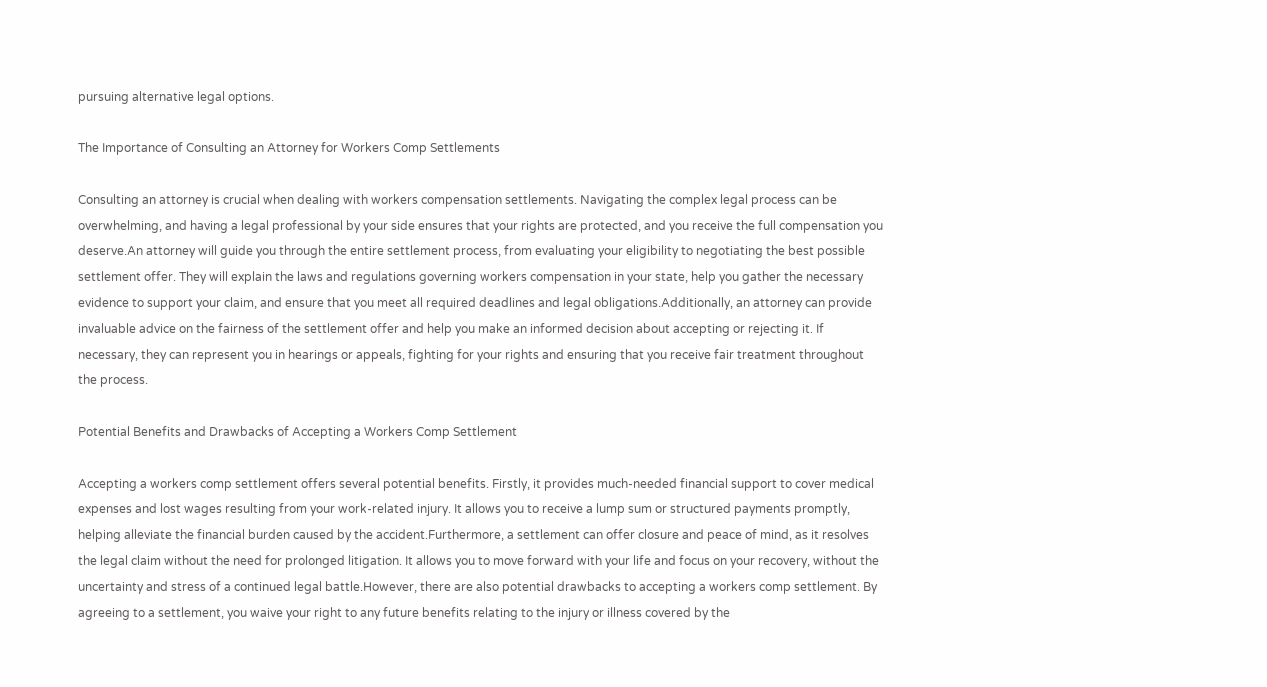pursuing alternative legal options.

The Importance of Consulting an Attorney for Workers Comp Settlements

Consulting an attorney is crucial when dealing with workers compensation settlements. Navigating the complex legal process can be overwhelming, and having a legal professional by your side ensures that your rights are protected, and you receive the full compensation you deserve.An attorney will guide you through the entire settlement process, from evaluating your eligibility to negotiating the best possible settlement offer. They will explain the laws and regulations governing workers compensation in your state, help you gather the necessary evidence to support your claim, and ensure that you meet all required deadlines and legal obligations.Additionally, an attorney can provide invaluable advice on the fairness of the settlement offer and help you make an informed decision about accepting or rejecting it. If necessary, they can represent you in hearings or appeals, fighting for your rights and ensuring that you receive fair treatment throughout the process.

Potential Benefits and Drawbacks of Accepting a Workers Comp Settlement

Accepting a workers comp settlement offers several potential benefits. Firstly, it provides much-needed financial support to cover medical expenses and lost wages resulting from your work-related injury. It allows you to receive a lump sum or structured payments promptly, helping alleviate the financial burden caused by the accident.Furthermore, a settlement can offer closure and peace of mind, as it resolves the legal claim without the need for prolonged litigation. It allows you to move forward with your life and focus on your recovery, without the uncertainty and stress of a continued legal battle.However, there are also potential drawbacks to accepting a workers comp settlement. By agreeing to a settlement, you waive your right to any future benefits relating to the injury or illness covered by the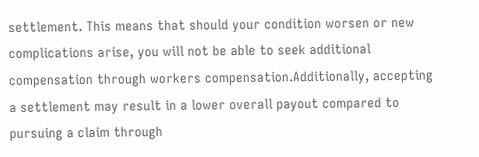settlement. This means that should your condition worsen or new complications arise, you will not be able to seek additional compensation through workers compensation.Additionally, accepting a settlement may result in a lower overall payout compared to pursuing a claim through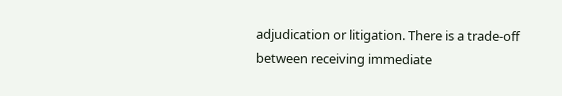adjudication or litigation. There is a trade-off between receiving immediate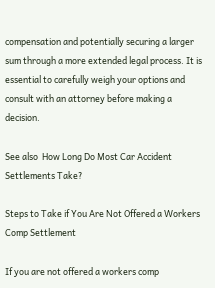compensation and potentially securing a larger sum through a more extended legal process. It is essential to carefully weigh your options and consult with an attorney before making a decision.

See also  How Long Do Most Car Accident Settlements Take?

Steps to Take if You Are Not Offered a Workers Comp Settlement

If you are not offered a workers comp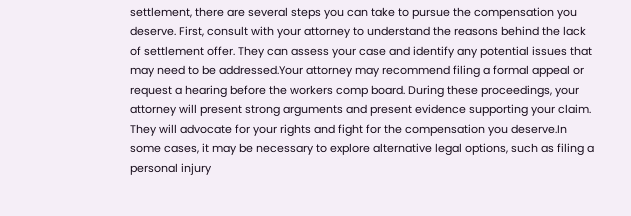settlement, there are several steps you can take to pursue the compensation you deserve. First, consult with your attorney to understand the reasons behind the lack of settlement offer. They can assess your case and identify any potential issues that may need to be addressed.Your attorney may recommend filing a formal appeal or request a hearing before the workers comp board. During these proceedings, your attorney will present strong arguments and present evidence supporting your claim. They will advocate for your rights and fight for the compensation you deserve.In some cases, it may be necessary to explore alternative legal options, such as filing a personal injury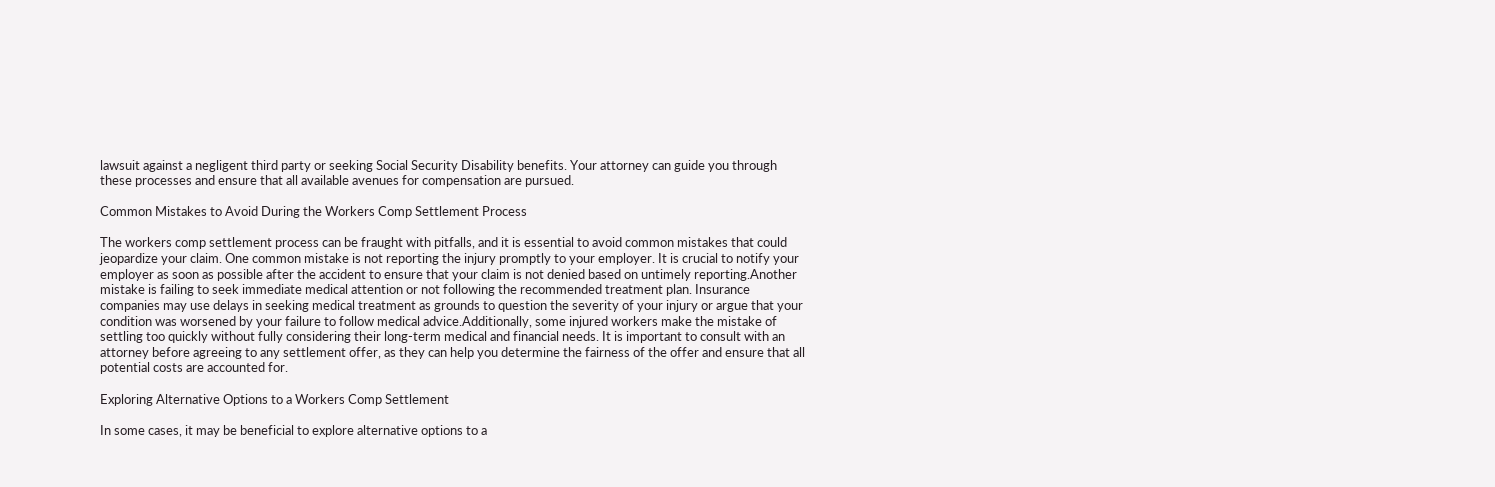lawsuit against a negligent third party or seeking Social Security Disability benefits. Your attorney can guide you through these processes and ensure that all available avenues for compensation are pursued.

Common Mistakes to Avoid During the Workers Comp Settlement Process

The workers comp settlement process can be fraught with pitfalls, and it is essential to avoid common mistakes that could jeopardize your claim. One common mistake is not reporting the injury promptly to your employer. It is crucial to notify your employer as soon as possible after the accident to ensure that your claim is not denied based on untimely reporting.Another mistake is failing to seek immediate medical attention or not following the recommended treatment plan. Insurance companies may use delays in seeking medical treatment as grounds to question the severity of your injury or argue that your condition was worsened by your failure to follow medical advice.Additionally, some injured workers make the mistake of settling too quickly without fully considering their long-term medical and financial needs. It is important to consult with an attorney before agreeing to any settlement offer, as they can help you determine the fairness of the offer and ensure that all potential costs are accounted for.

Exploring Alternative Options to a Workers Comp Settlement

In some cases, it may be beneficial to explore alternative options to a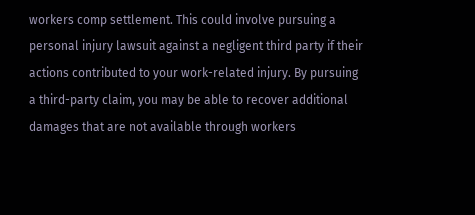workers comp settlement. This could involve pursuing a personal injury lawsuit against a negligent third party if their actions contributed to your work-related injury. By pursuing a third-party claim, you may be able to recover additional damages that are not available through workers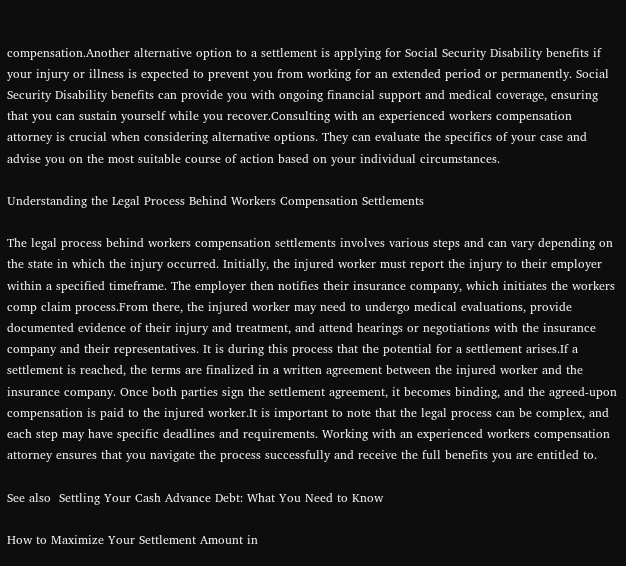compensation.Another alternative option to a settlement is applying for Social Security Disability benefits if your injury or illness is expected to prevent you from working for an extended period or permanently. Social Security Disability benefits can provide you with ongoing financial support and medical coverage, ensuring that you can sustain yourself while you recover.Consulting with an experienced workers compensation attorney is crucial when considering alternative options. They can evaluate the specifics of your case and advise you on the most suitable course of action based on your individual circumstances.

Understanding the Legal Process Behind Workers Compensation Settlements

The legal process behind workers compensation settlements involves various steps and can vary depending on the state in which the injury occurred. Initially, the injured worker must report the injury to their employer within a specified timeframe. The employer then notifies their insurance company, which initiates the workers comp claim process.From there, the injured worker may need to undergo medical evaluations, provide documented evidence of their injury and treatment, and attend hearings or negotiations with the insurance company and their representatives. It is during this process that the potential for a settlement arises.If a settlement is reached, the terms are finalized in a written agreement between the injured worker and the insurance company. Once both parties sign the settlement agreement, it becomes binding, and the agreed-upon compensation is paid to the injured worker.It is important to note that the legal process can be complex, and each step may have specific deadlines and requirements. Working with an experienced workers compensation attorney ensures that you navigate the process successfully and receive the full benefits you are entitled to.

See also  Settling Your Cash Advance Debt: What You Need to Know

How to Maximize Your Settlement Amount in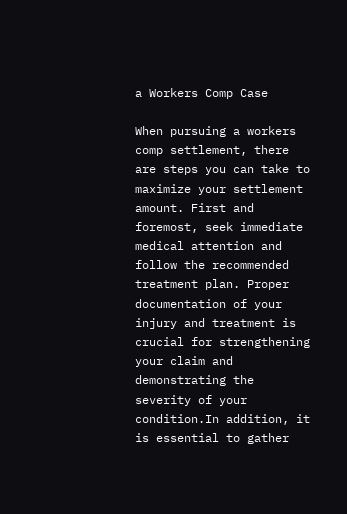a Workers Comp Case

When pursuing a workers comp settlement, there are steps you can take to maximize your settlement amount. First and foremost, seek immediate medical attention and follow the recommended treatment plan. Proper documentation of your injury and treatment is crucial for strengthening your claim and demonstrating the severity of your condition.In addition, it is essential to gather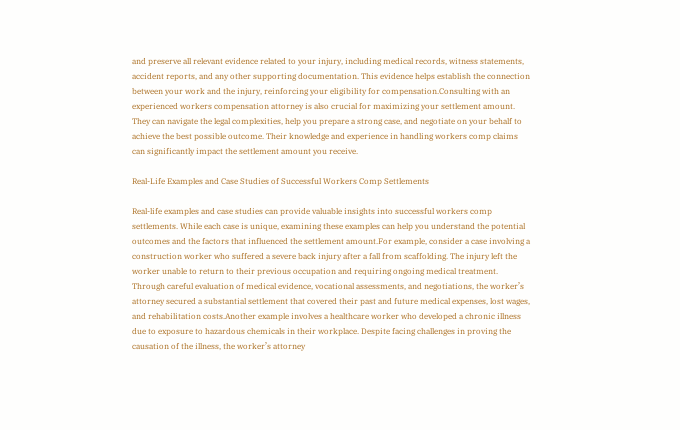and preserve all relevant evidence related to your injury, including medical records, witness statements, accident reports, and any other supporting documentation. This evidence helps establish the connection between your work and the injury, reinforcing your eligibility for compensation.Consulting with an experienced workers compensation attorney is also crucial for maximizing your settlement amount. They can navigate the legal complexities, help you prepare a strong case, and negotiate on your behalf to achieve the best possible outcome. Their knowledge and experience in handling workers comp claims can significantly impact the settlement amount you receive.

Real-Life Examples and Case Studies of Successful Workers Comp Settlements

Real-life examples and case studies can provide valuable insights into successful workers comp settlements. While each case is unique, examining these examples can help you understand the potential outcomes and the factors that influenced the settlement amount.For example, consider a case involving a construction worker who suffered a severe back injury after a fall from scaffolding. The injury left the worker unable to return to their previous occupation and requiring ongoing medical treatment. Through careful evaluation of medical evidence, vocational assessments, and negotiations, the worker’s attorney secured a substantial settlement that covered their past and future medical expenses, lost wages, and rehabilitation costs.Another example involves a healthcare worker who developed a chronic illness due to exposure to hazardous chemicals in their workplace. Despite facing challenges in proving the causation of the illness, the worker’s attorney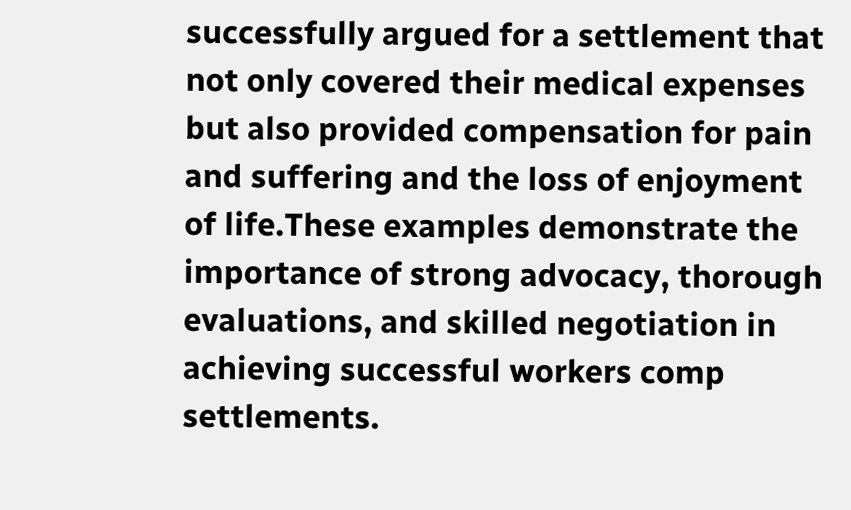successfully argued for a settlement that not only covered their medical expenses but also provided compensation for pain and suffering and the loss of enjoyment of life.These examples demonstrate the importance of strong advocacy, thorough evaluations, and skilled negotiation in achieving successful workers comp settlements.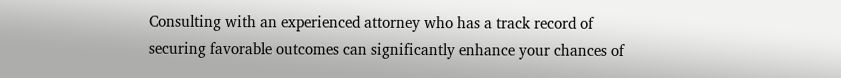Consulting with an experienced attorney who has a track record of securing favorable outcomes can significantly enhance your chances of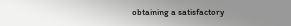obtaining a satisfactory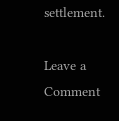settlement.

Leave a Comment